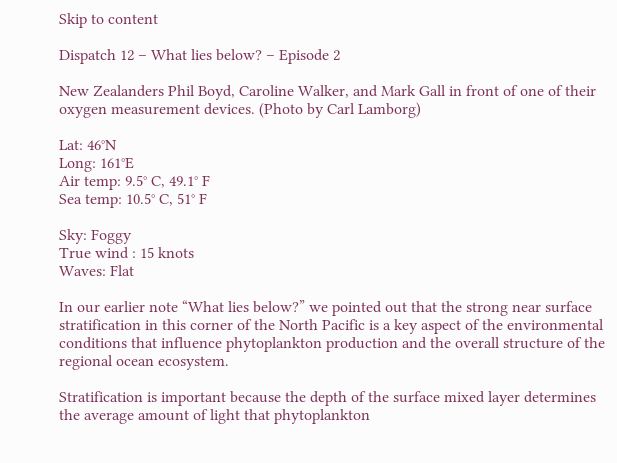Skip to content

Dispatch 12 – What lies below? – Episode 2

New Zealanders Phil Boyd, Caroline Walker, and Mark Gall in front of one of their oxygen measurement devices. (Photo by Carl Lamborg)

Lat: 46°N
Long: 161°E
Air temp: 9.5° C, 49.1° F
Sea temp: 10.5° C, 51° F

Sky: Foggy
True wind : 15 knots
Waves: Flat

In our earlier note “What lies below?” we pointed out that the strong near surface stratification in this corner of the North Pacific is a key aspect of the environmental conditions that influence phytoplankton production and the overall structure of the regional ocean ecosystem.

Stratification is important because the depth of the surface mixed layer determines the average amount of light that phytoplankton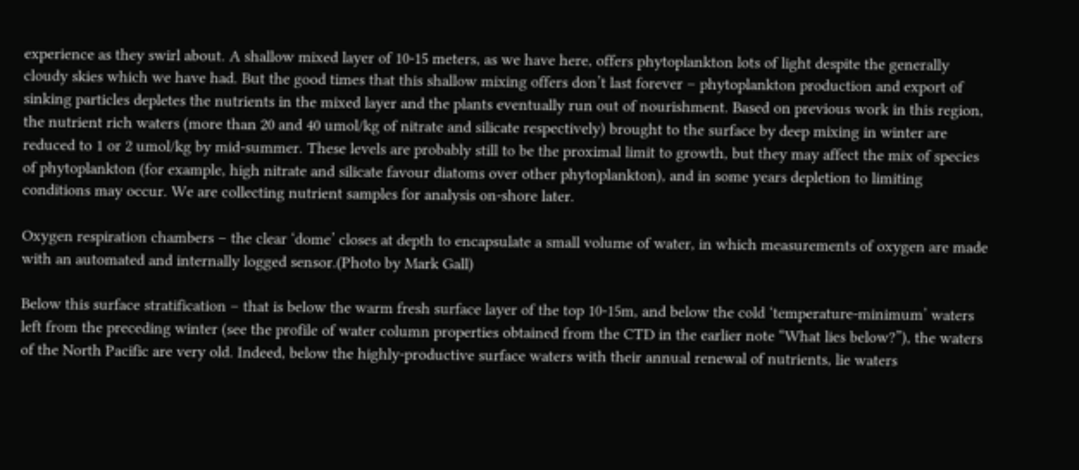experience as they swirl about. A shallow mixed layer of 10-15 meters, as we have here, offers phytoplankton lots of light despite the generally cloudy skies which we have had. But the good times that this shallow mixing offers don’t last forever – phytoplankton production and export of sinking particles depletes the nutrients in the mixed layer and the plants eventually run out of nourishment. Based on previous work in this region, the nutrient rich waters (more than 20 and 40 umol/kg of nitrate and silicate respectively) brought to the surface by deep mixing in winter are reduced to 1 or 2 umol/kg by mid-summer. These levels are probably still to be the proximal limit to growth, but they may affect the mix of species of phytoplankton (for example, high nitrate and silicate favour diatoms over other phytoplankton), and in some years depletion to limiting conditions may occur. We are collecting nutrient samples for analysis on-shore later.

Oxygen respiration chambers – the clear ‘dome’ closes at depth to encapsulate a small volume of water, in which measurements of oxygen are made with an automated and internally logged sensor.(Photo by Mark Gall)

Below this surface stratification – that is below the warm fresh surface layer of the top 10-15m, and below the cold ‘temperature-minimum’ waters left from the preceding winter (see the profile of water column properties obtained from the CTD in the earlier note “What lies below?”), the waters of the North Pacific are very old. Indeed, below the highly-productive surface waters with their annual renewal of nutrients, lie waters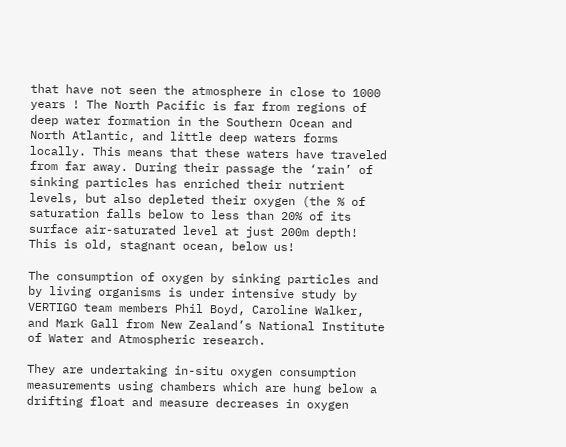that have not seen the atmosphere in close to 1000 years ! The North Pacific is far from regions of deep water formation in the Southern Ocean and North Atlantic, and little deep waters forms locally. This means that these waters have traveled from far away. During their passage the ‘rain’ of sinking particles has enriched their nutrient levels, but also depleted their oxygen (the % of saturation falls below to less than 20% of its surface air-saturated level at just 200m depth! This is old, stagnant ocean, below us!

The consumption of oxygen by sinking particles and by living organisms is under intensive study by VERTIGO team members Phil Boyd, Caroline Walker, and Mark Gall from New Zealand’s National Institute of Water and Atmospheric research.

They are undertaking in-situ oxygen consumption measurements using chambers which are hung below a drifting float and measure decreases in oxygen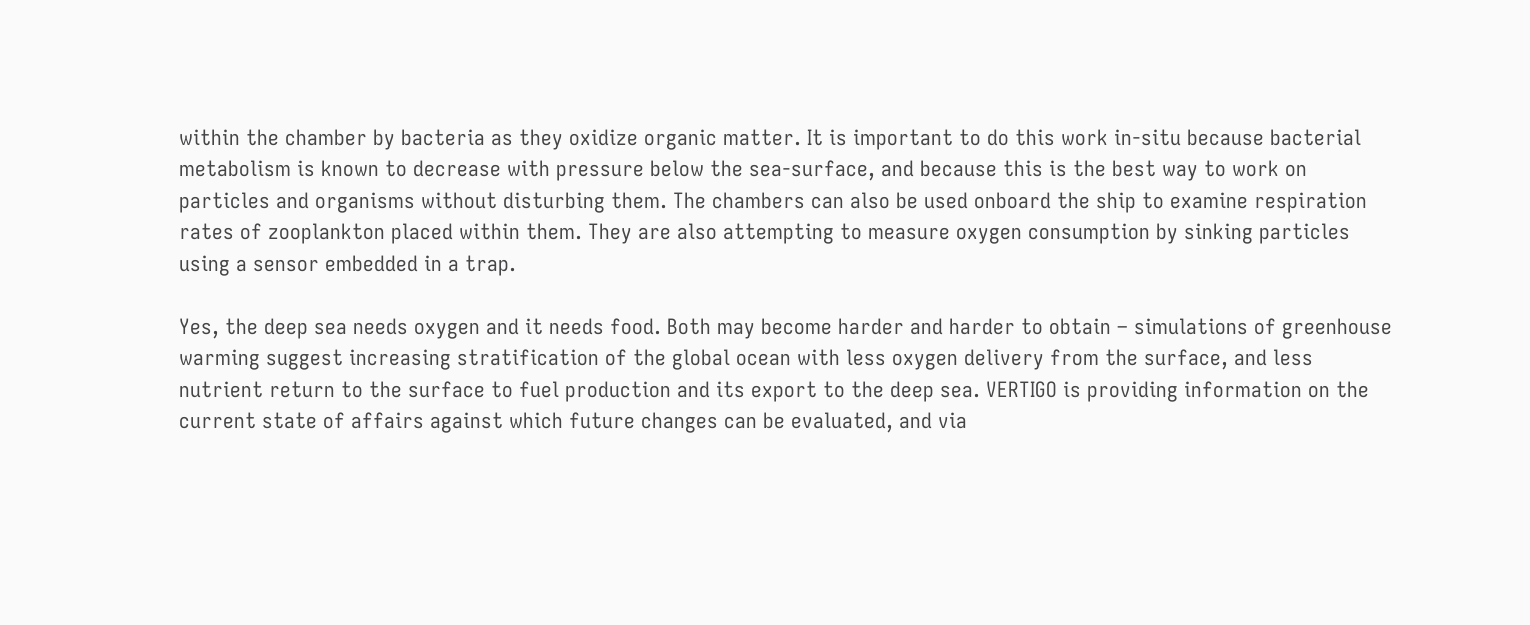within the chamber by bacteria as they oxidize organic matter. It is important to do this work in-situ because bacterial metabolism is known to decrease with pressure below the sea-surface, and because this is the best way to work on particles and organisms without disturbing them. The chambers can also be used onboard the ship to examine respiration rates of zooplankton placed within them. They are also attempting to measure oxygen consumption by sinking particles using a sensor embedded in a trap.

Yes, the deep sea needs oxygen and it needs food. Both may become harder and harder to obtain – simulations of greenhouse warming suggest increasing stratification of the global ocean with less oxygen delivery from the surface, and less nutrient return to the surface to fuel production and its export to the deep sea. VERTIGO is providing information on the current state of affairs against which future changes can be evaluated, and via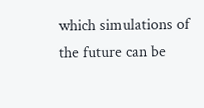which simulations of the future can be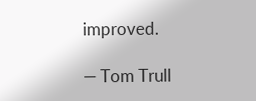improved.

— Tom Trull